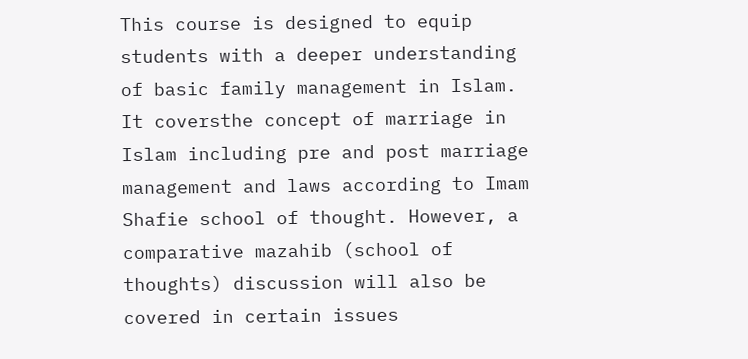This course is designed to equip students with a deeper understanding of basic family management in Islam. It coversthe concept of marriage in Islam including pre and post marriage management and laws according to Imam Shafie school of thought. However, a comparative mazahib (school of thoughts) discussion will also be covered in certain issues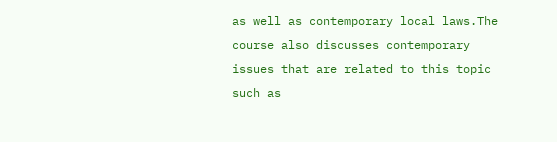as well as contemporary local laws.The course also discusses contemporary issues that are related to this topic such as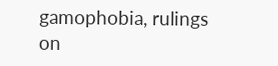gamophobia, rulings on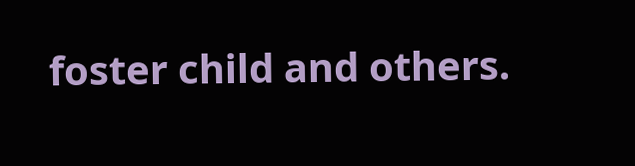foster child and others.